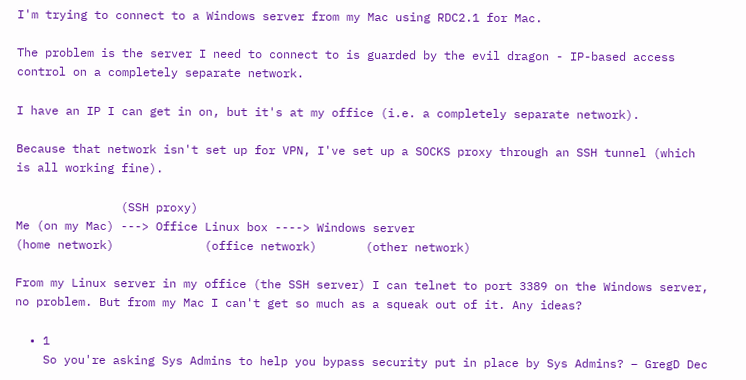I'm trying to connect to a Windows server from my Mac using RDC2.1 for Mac.

The problem is the server I need to connect to is guarded by the evil dragon - IP-based access control on a completely separate network.

I have an IP I can get in on, but it's at my office (i.e. a completely separate network).

Because that network isn't set up for VPN, I've set up a SOCKS proxy through an SSH tunnel (which is all working fine).

               (SSH proxy)
Me (on my Mac) ---> Office Linux box ----> Windows server
(home network)             (office network)       (other network)

From my Linux server in my office (the SSH server) I can telnet to port 3389 on the Windows server, no problem. But from my Mac I can't get so much as a squeak out of it. Any ideas?

  • 1
    So you're asking Sys Admins to help you bypass security put in place by Sys Admins? – GregD Dec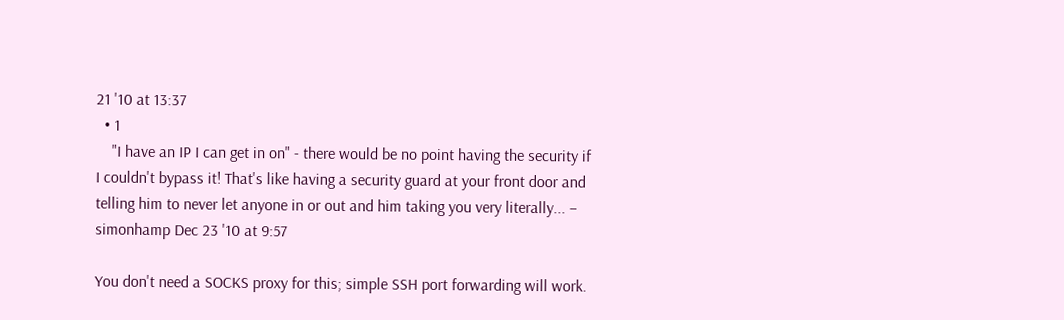21 '10 at 13:37
  • 1
    "I have an IP I can get in on" - there would be no point having the security if I couldn't bypass it! That's like having a security guard at your front door and telling him to never let anyone in or out and him taking you very literally... – simonhamp Dec 23 '10 at 9:57

You don't need a SOCKS proxy for this; simple SSH port forwarding will work.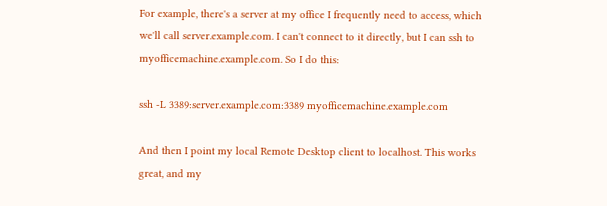For example, there's a server at my office I frequently need to access, which we'll call server.example.com. I can't connect to it directly, but I can ssh to myofficemachine.example.com. So I do this:

ssh -L 3389:server.example.com:3389 myofficemachine.example.com

And then I point my local Remote Desktop client to localhost. This works great, and my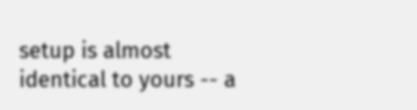setup is almost identical to yours -- a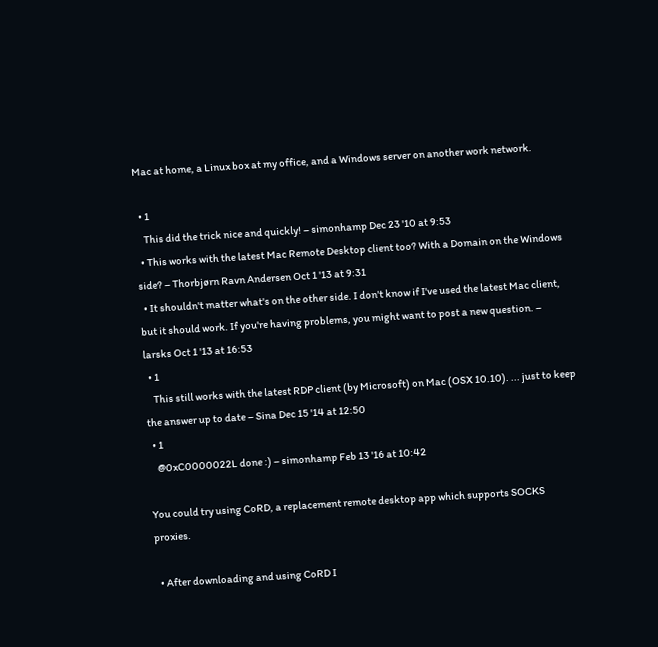Mac at home, a Linux box at my office, and a Windows server on another work network.

  • 1
    This did the trick nice and quickly! – simonhamp Dec 23 '10 at 9:53
  • This works with the latest Mac Remote Desktop client too? With a Domain on the Windows side? – Thorbjørn Ravn Andersen Oct 1 '13 at 9:31
  • It shouldn't matter what's on the other side. I don't know if I've used the latest Mac client, but it should work. If you're having problems, you might want to post a new question. – larsks Oct 1 '13 at 16:53
  • 1
    This still works with the latest RDP client (by Microsoft) on Mac (OSX 10.10). ... just to keep the answer up to date – Sina Dec 15 '14 at 12:50
  • 1
    @0xC0000022L done :) – simonhamp Feb 13 '16 at 10:42

You could try using CoRD, a replacement remote desktop app which supports SOCKS proxies.

  • After downloading and using CoRD I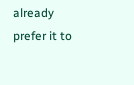already prefer it to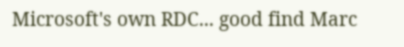Microsoft's own RDC... good find Marc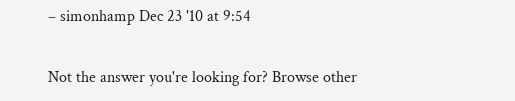– simonhamp Dec 23 '10 at 9:54

Not the answer you're looking for? Browse other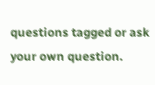questions tagged or ask your own question.